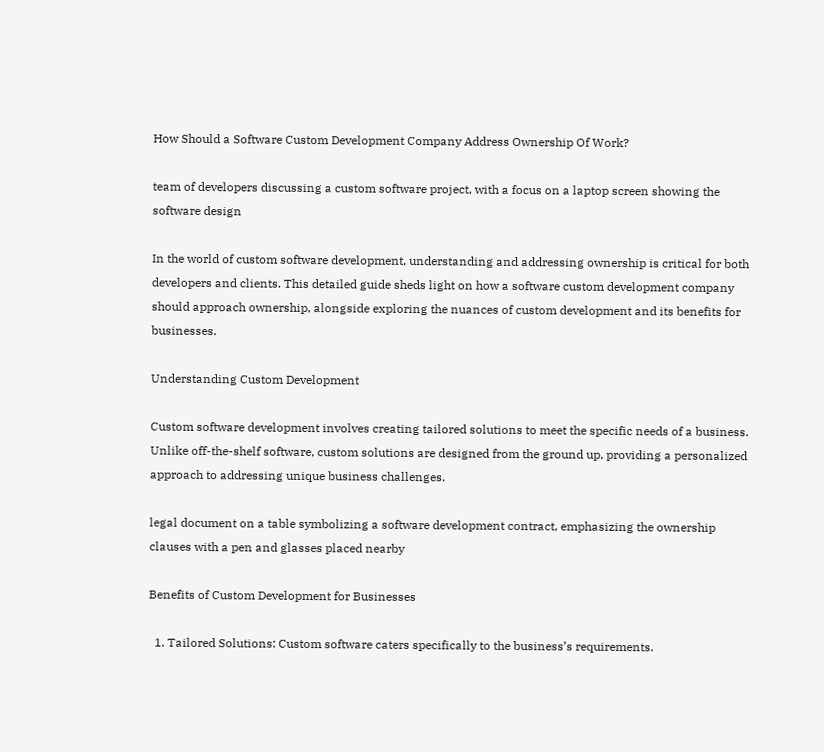How Should a Software Custom Development Company Address Ownership Of Work?

team of developers discussing a custom software project, with a focus on a laptop screen showing the software design

In the world of custom software development, understanding and addressing ownership is critical for both developers and clients. This detailed guide sheds light on how a software custom development company should approach ownership, alongside exploring the nuances of custom development and its benefits for businesses.

Understanding Custom Development

Custom software development involves creating tailored solutions to meet the specific needs of a business. Unlike off-the-shelf software, custom solutions are designed from the ground up, providing a personalized approach to addressing unique business challenges.

legal document on a table symbolizing a software development contract, emphasizing the ownership clauses with a pen and glasses placed nearby

Benefits of Custom Development for Businesses

  1. Tailored Solutions: Custom software caters specifically to the business’s requirements.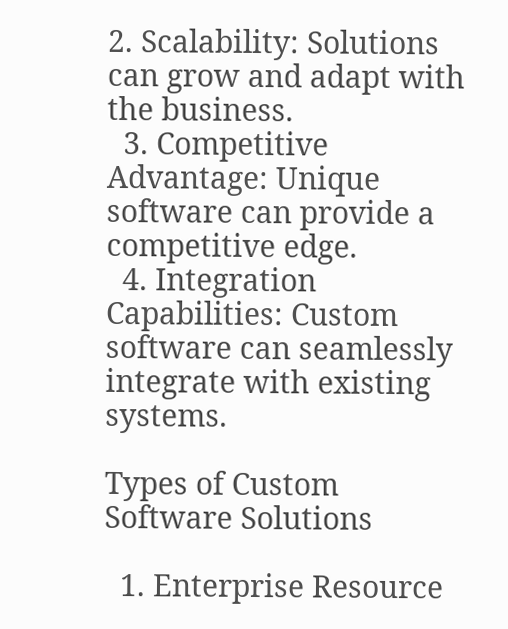2. Scalability: Solutions can grow and adapt with the business.
  3. Competitive Advantage: Unique software can provide a competitive edge.
  4. Integration Capabilities: Custom software can seamlessly integrate with existing systems.

Types of Custom Software Solutions

  1. Enterprise Resource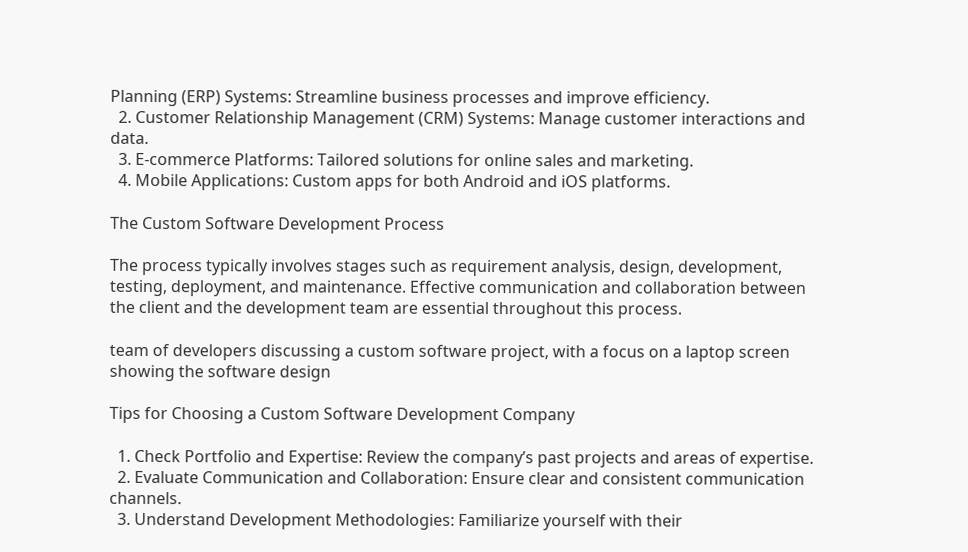Planning (ERP) Systems: Streamline business processes and improve efficiency.
  2. Customer Relationship Management (CRM) Systems: Manage customer interactions and data.
  3. E-commerce Platforms: Tailored solutions for online sales and marketing.
  4. Mobile Applications: Custom apps for both Android and iOS platforms.

The Custom Software Development Process

The process typically involves stages such as requirement analysis, design, development, testing, deployment, and maintenance. Effective communication and collaboration between the client and the development team are essential throughout this process.

team of developers discussing a custom software project, with a focus on a laptop screen showing the software design

Tips for Choosing a Custom Software Development Company

  1. Check Portfolio and Expertise: Review the company’s past projects and areas of expertise.
  2. Evaluate Communication and Collaboration: Ensure clear and consistent communication channels.
  3. Understand Development Methodologies: Familiarize yourself with their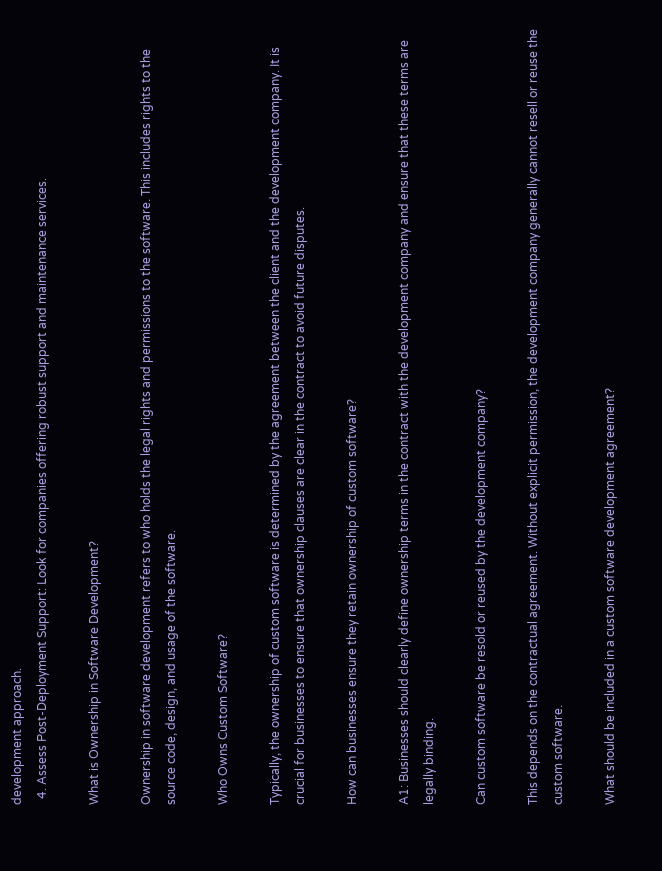development approach.
  4. Assess Post-Deployment Support: Look for companies offering robust support and maintenance services.

What is Ownership in Software Development?

Ownership in software development refers to who holds the legal rights and permissions to the software. This includes rights to the source code, design, and usage of the software.

Who Owns Custom Software?

Typically, the ownership of custom software is determined by the agreement between the client and the development company. It is crucial for businesses to ensure that ownership clauses are clear in the contract to avoid future disputes.

How can businesses ensure they retain ownership of custom software?

A1: Businesses should clearly define ownership terms in the contract with the development company and ensure that these terms are legally binding.

Can custom software be resold or reused by the development company?

This depends on the contractual agreement. Without explicit permission, the development company generally cannot resell or reuse the custom software.

What should be included in a custom software development agreement?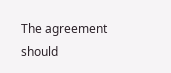The agreement should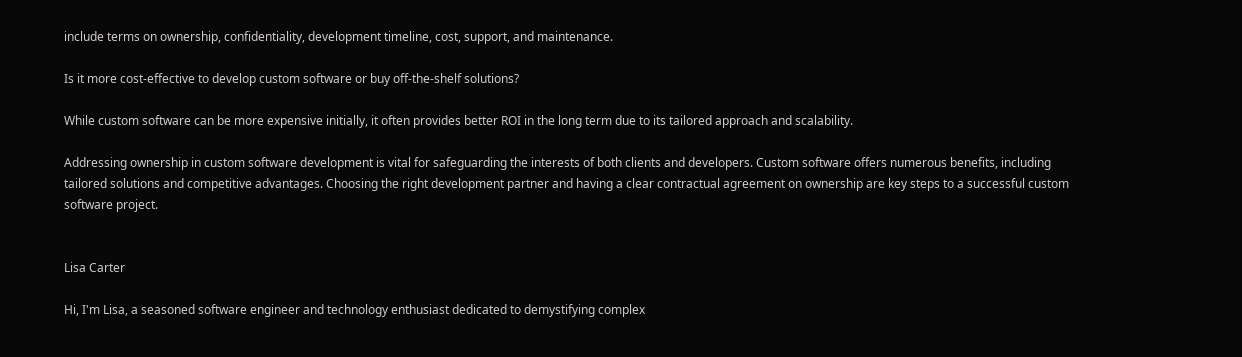include terms on ownership, confidentiality, development timeline, cost, support, and maintenance.

Is it more cost-effective to develop custom software or buy off-the-shelf solutions?

While custom software can be more expensive initially, it often provides better ROI in the long term due to its tailored approach and scalability.

Addressing ownership in custom software development is vital for safeguarding the interests of both clients and developers. Custom software offers numerous benefits, including tailored solutions and competitive advantages. Choosing the right development partner and having a clear contractual agreement on ownership are key steps to a successful custom software project.


Lisa Carter

Hi, I'm Lisa, a seasoned software engineer and technology enthusiast dedicated to demystifying complex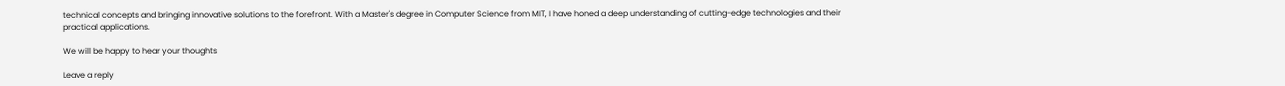technical concepts and bringing innovative solutions to the forefront. With a Master's degree in Computer Science from MIT, I have honed a deep understanding of cutting-edge technologies and their practical applications.

We will be happy to hear your thoughts

Leave a reply